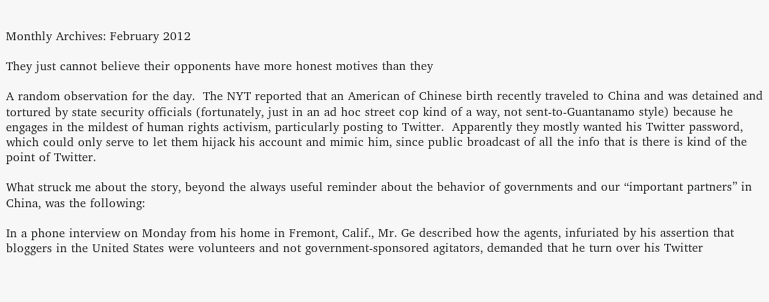Monthly Archives: February 2012

They just cannot believe their opponents have more honest motives than they

A random observation for the day.  The NYT reported that an American of Chinese birth recently traveled to China and was detained and tortured by state security officials (fortunately, just in an ad hoc street cop kind of a way, not sent-to-Guantanamo style) because he engages in the mildest of human rights activism, particularly posting to Twitter.  Apparently they mostly wanted his Twitter password, which could only serve to let them hijack his account and mimic him, since public broadcast of all the info that is there is kind of the point of Twitter.

What struck me about the story, beyond the always useful reminder about the behavior of governments and our “important partners” in China, was the following:

In a phone interview on Monday from his home in Fremont, Calif., Mr. Ge described how the agents, infuriated by his assertion that bloggers in the United States were volunteers and not government-sponsored agitators, demanded that he turn over his Twitter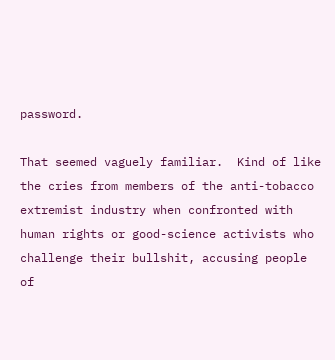password.

That seemed vaguely familiar.  Kind of like the cries from members of the anti-tobacco extremist industry when confronted with human rights or good-science activists who challenge their bullshit, accusing people of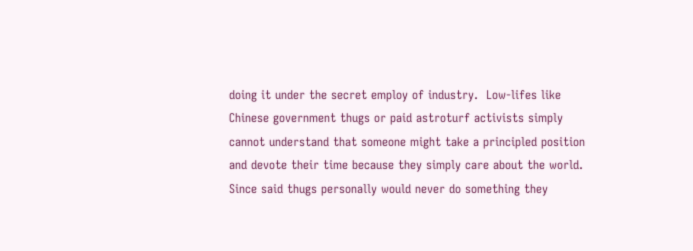doing it under the secret employ of industry.  Low-lifes like Chinese government thugs or paid astroturf activists simply cannot understand that someone might take a principled position and devote their time because they simply care about the world.  Since said thugs personally would never do something they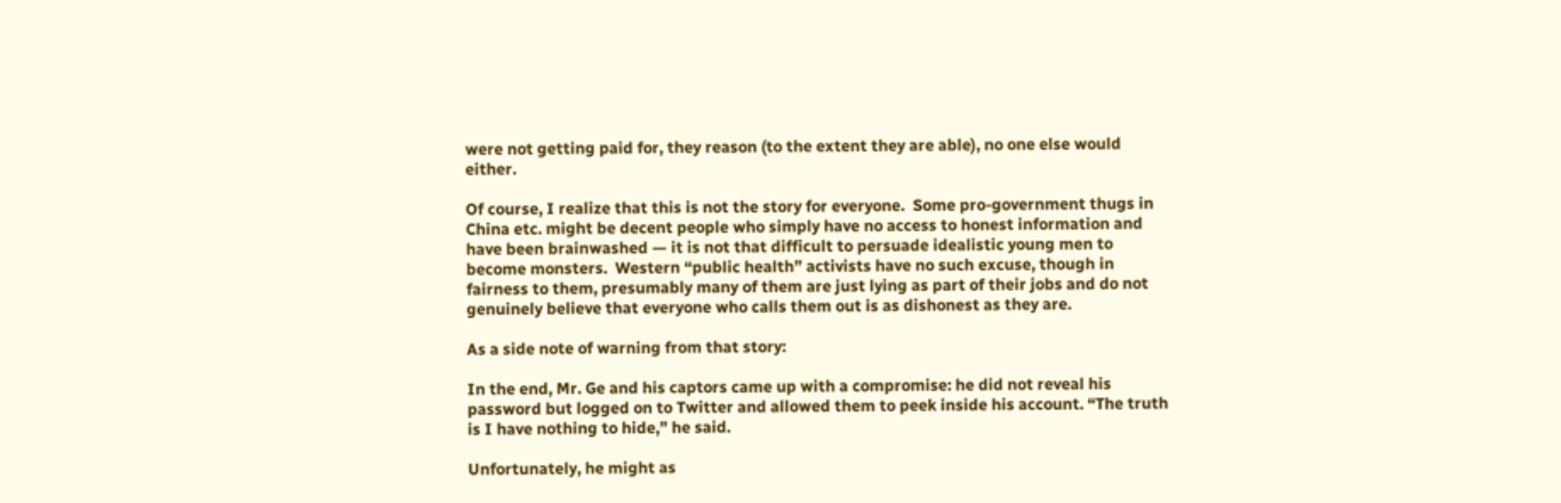were not getting paid for, they reason (to the extent they are able), no one else would either.

Of course, I realize that this is not the story for everyone.  Some pro-government thugs in China etc. might be decent people who simply have no access to honest information and have been brainwashed — it is not that difficult to persuade idealistic young men to become monsters.  Western “public health” activists have no such excuse, though in fairness to them, presumably many of them are just lying as part of their jobs and do not genuinely believe that everyone who calls them out is as dishonest as they are.

As a side note of warning from that story:

In the end, Mr. Ge and his captors came up with a compromise: he did not reveal his password but logged on to Twitter and allowed them to peek inside his account. “The truth is I have nothing to hide,” he said.

Unfortunately, he might as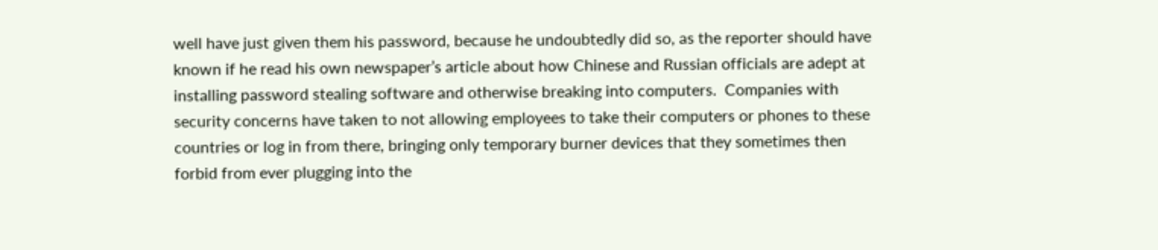well have just given them his password, because he undoubtedly did so, as the reporter should have known if he read his own newspaper’s article about how Chinese and Russian officials are adept at installing password stealing software and otherwise breaking into computers.  Companies with security concerns have taken to not allowing employees to take their computers or phones to these countries or log in from there, bringing only temporary burner devices that they sometimes then forbid from ever plugging into the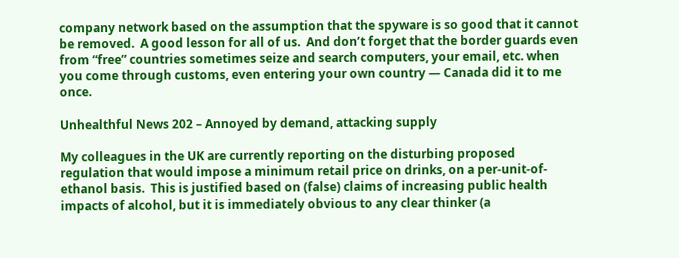company network based on the assumption that the spyware is so good that it cannot be removed.  A good lesson for all of us.  And don’t forget that the border guards even from “free” countries sometimes seize and search computers, your email, etc. when you come through customs, even entering your own country — Canada did it to me once.

Unhealthful News 202 – Annoyed by demand, attacking supply

My colleagues in the UK are currently reporting on the disturbing proposed regulation that would impose a minimum retail price on drinks, on a per-unit-of-ethanol basis.  This is justified based on (false) claims of increasing public health impacts of alcohol, but it is immediately obvious to any clear thinker (a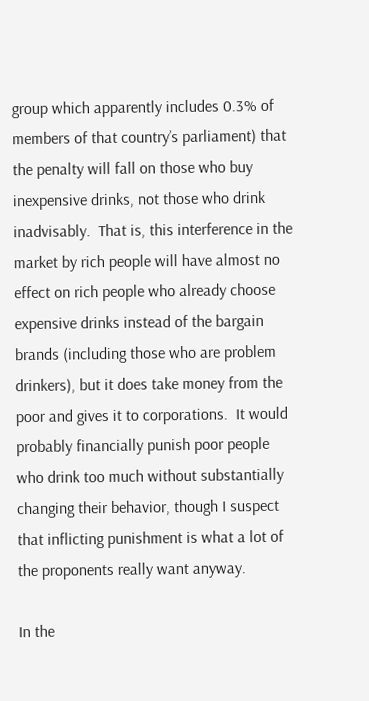group which apparently includes 0.3% of members of that country’s parliament) that the penalty will fall on those who buy inexpensive drinks, not those who drink inadvisably.  That is, this interference in the market by rich people will have almost no effect on rich people who already choose expensive drinks instead of the bargain brands (including those who are problem drinkers), but it does take money from the poor and gives it to corporations.  It would probably financially punish poor people who drink too much without substantially changing their behavior, though I suspect that inflicting punishment is what a lot of the proponents really want anyway.

In the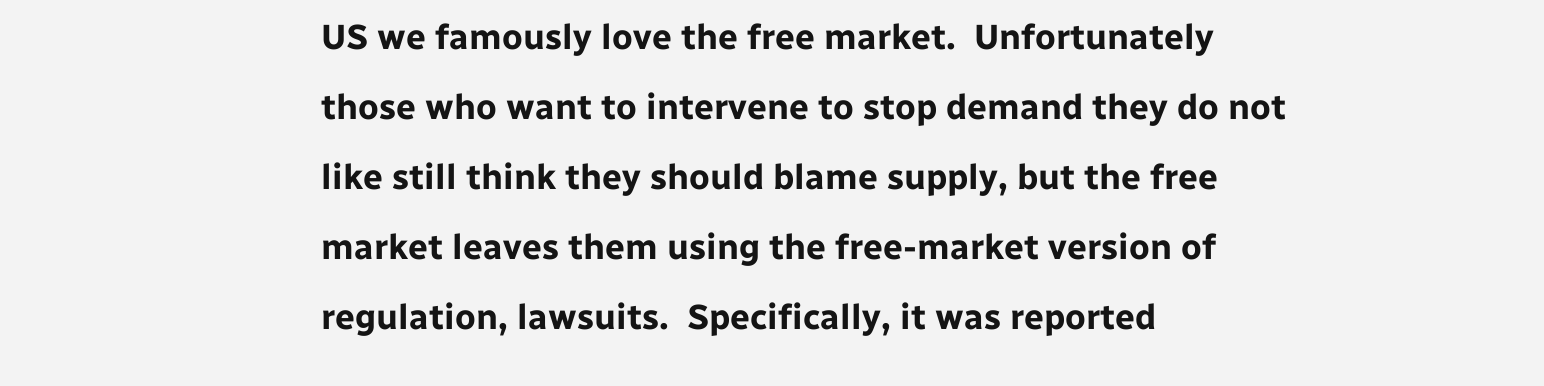US we famously love the free market.  Unfortunately those who want to intervene to stop demand they do not like still think they should blame supply, but the free market leaves them using the free-market version of regulation, lawsuits.  Specifically, it was reported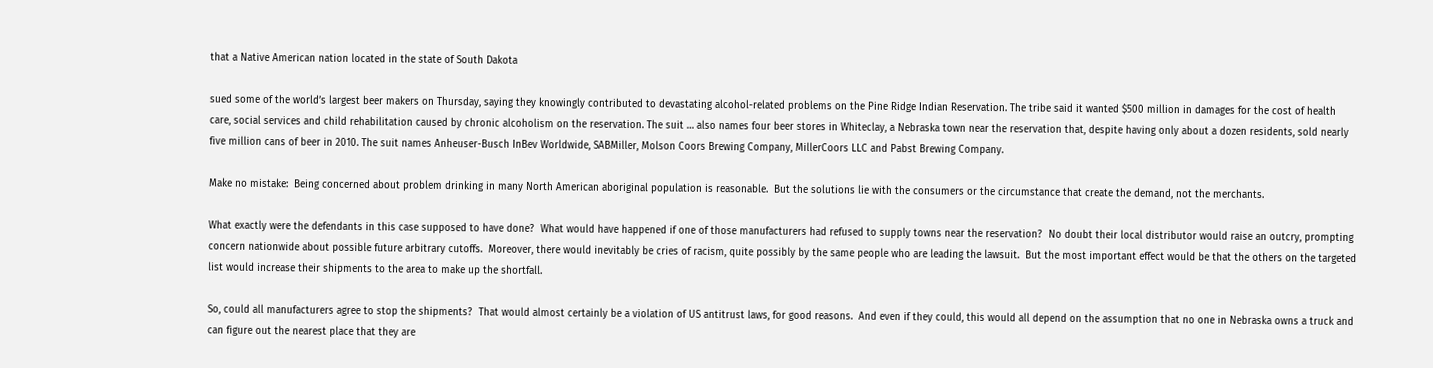that a Native American nation located in the state of South Dakota

sued some of the world’s largest beer makers on Thursday, saying they knowingly contributed to devastating alcohol-related problems on the Pine Ridge Indian Reservation. The tribe said it wanted $500 million in damages for the cost of health care, social services and child rehabilitation caused by chronic alcoholism on the reservation. The suit … also names four beer stores in Whiteclay, a Nebraska town near the reservation that, despite having only about a dozen residents, sold nearly five million cans of beer in 2010. The suit names Anheuser-Busch InBev Worldwide, SABMiller, Molson Coors Brewing Company, MillerCoors LLC and Pabst Brewing Company.

Make no mistake:  Being concerned about problem drinking in many North American aboriginal population is reasonable.  But the solutions lie with the consumers or the circumstance that create the demand, not the merchants.

What exactly were the defendants in this case supposed to have done?  What would have happened if one of those manufacturers had refused to supply towns near the reservation?  No doubt their local distributor would raise an outcry, prompting concern nationwide about possible future arbitrary cutoffs.  Moreover, there would inevitably be cries of racism, quite possibly by the same people who are leading the lawsuit.  But the most important effect would be that the others on the targeted list would increase their shipments to the area to make up the shortfall.

So, could all manufacturers agree to stop the shipments?  That would almost certainly be a violation of US antitrust laws, for good reasons.  And even if they could, this would all depend on the assumption that no one in Nebraska owns a truck and can figure out the nearest place that they are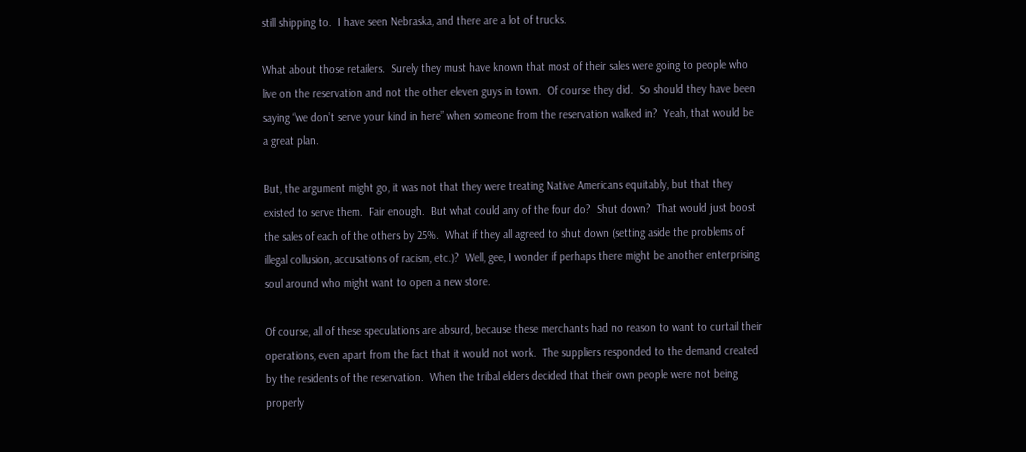still shipping to.  I have seen Nebraska, and there are a lot of trucks.

What about those retailers.  Surely they must have known that most of their sales were going to people who live on the reservation and not the other eleven guys in town.  Of course they did.  So should they have been saying “we don’t serve your kind in here” when someone from the reservation walked in?  Yeah, that would be a great plan.

But, the argument might go, it was not that they were treating Native Americans equitably, but that they existed to serve them.  Fair enough.  But what could any of the four do?  Shut down?  That would just boost the sales of each of the others by 25%.  What if they all agreed to shut down (setting aside the problems of illegal collusion, accusations of racism, etc.)?  Well, gee, I wonder if perhaps there might be another enterprising soul around who might want to open a new store.

Of course, all of these speculations are absurd, because these merchants had no reason to want to curtail their operations, even apart from the fact that it would not work.  The suppliers responded to the demand created by the residents of the reservation.  When the tribal elders decided that their own people were not being properly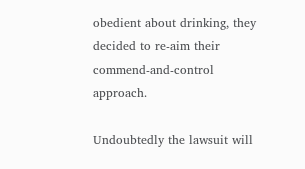obedient about drinking, they decided to re-aim their commend-and-control approach.

Undoubtedly the lawsuit will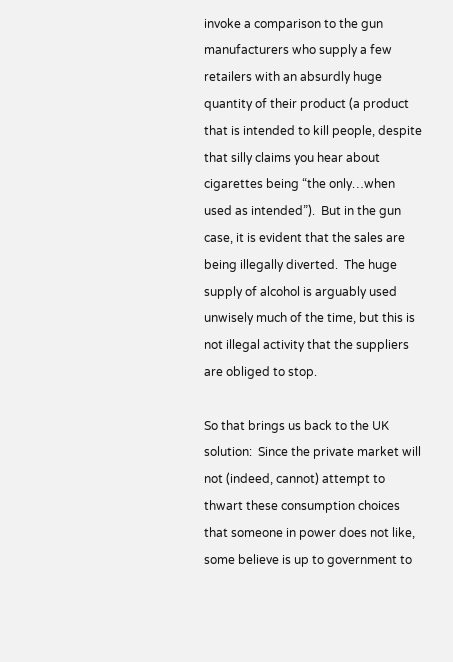invoke a comparison to the gun manufacturers who supply a few retailers with an absurdly huge quantity of their product (a product that is intended to kill people, despite that silly claims you hear about cigarettes being “the only…when used as intended”).  But in the gun case, it is evident that the sales are being illegally diverted.  The huge supply of alcohol is arguably used unwisely much of the time, but this is not illegal activity that the suppliers are obliged to stop.

So that brings us back to the UK solution:  Since the private market will not (indeed, cannot) attempt to thwart these consumption choices that someone in power does not like, some believe is up to government to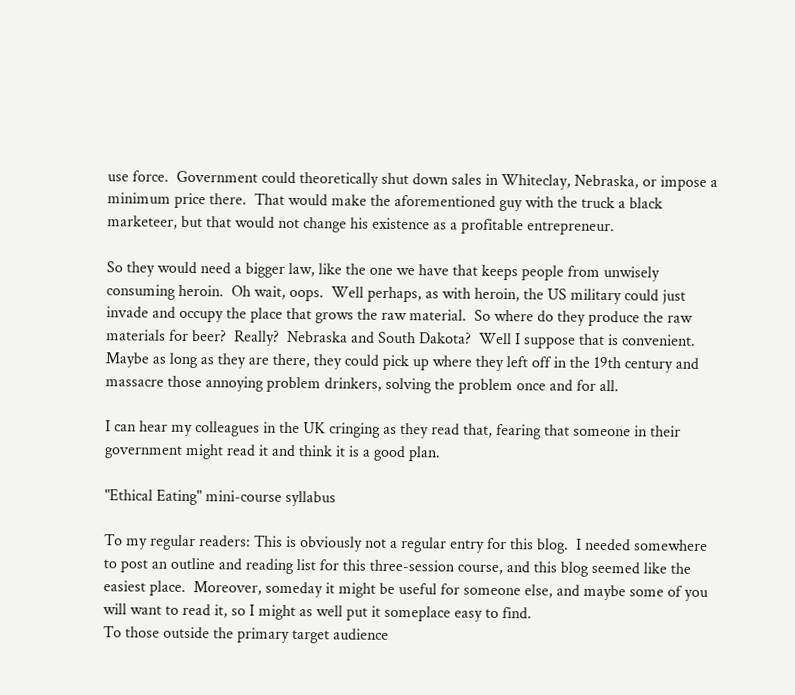use force.  Government could theoretically shut down sales in Whiteclay, Nebraska, or impose a minimum price there.  That would make the aforementioned guy with the truck a black marketeer, but that would not change his existence as a profitable entrepreneur.

So they would need a bigger law, like the one we have that keeps people from unwisely consuming heroin.  Oh wait, oops.  Well perhaps, as with heroin, the US military could just invade and occupy the place that grows the raw material.  So where do they produce the raw materials for beer?  Really?  Nebraska and South Dakota?  Well I suppose that is convenient.  Maybe as long as they are there, they could pick up where they left off in the 19th century and massacre those annoying problem drinkers, solving the problem once and for all.

I can hear my colleagues in the UK cringing as they read that, fearing that someone in their government might read it and think it is a good plan.

"Ethical Eating" mini-course syllabus

To my regular readers: This is obviously not a regular entry for this blog.  I needed somewhere to post an outline and reading list for this three-session course, and this blog seemed like the easiest place.  Moreover, someday it might be useful for someone else, and maybe some of you will want to read it, so I might as well put it someplace easy to find.
To those outside the primary target audience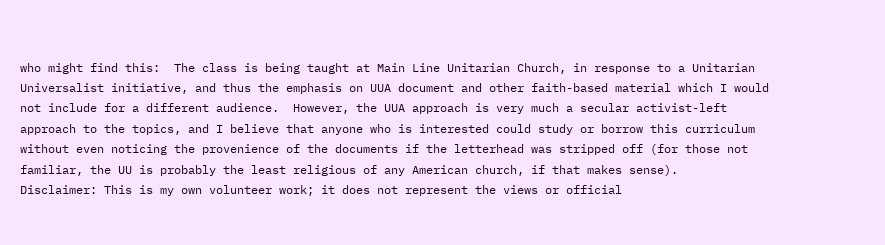who might find this:  The class is being taught at Main Line Unitarian Church, in response to a Unitarian Universalist initiative, and thus the emphasis on UUA document and other faith-based material which I would not include for a different audience.  However, the UUA approach is very much a secular activist-left approach to the topics, and I believe that anyone who is interested could study or borrow this curriculum without even noticing the provenience of the documents if the letterhead was stripped off (for those not familiar, the UU is probably the least religious of any American church, if that makes sense).
Disclaimer: This is my own volunteer work; it does not represent the views or official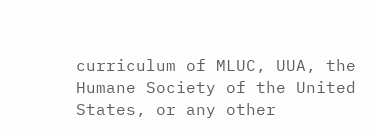curriculum of MLUC, UUA, the Humane Society of the United States, or any other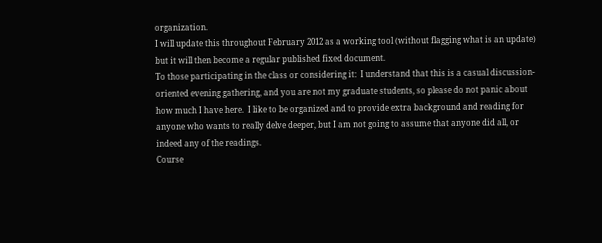organization.
I will update this throughout February 2012 as a working tool (without flagging what is an update) but it will then become a regular published fixed document.
To those participating in the class or considering it:  I understand that this is a casual discussion-oriented evening gathering, and you are not my graduate students, so please do not panic about how much I have here.  I like to be organized and to provide extra background and reading for anyone who wants to really delve deeper, but I am not going to assume that anyone did all, or indeed any of the readings.
Course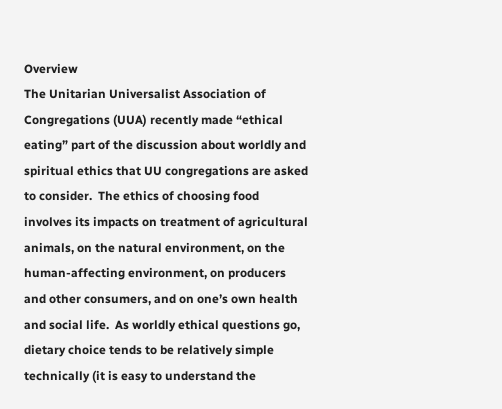Overview
The Unitarian Universalist Association of Congregations (UUA) recently made “ethical eating” part of the discussion about worldly and spiritual ethics that UU congregations are asked to consider.  The ethics of choosing food involves its impacts on treatment of agricultural animals, on the natural environment, on the human-affecting environment, on producers and other consumers, and on one’s own health and social life.  As worldly ethical questions go, dietary choice tends to be relatively simple technically (it is easy to understand the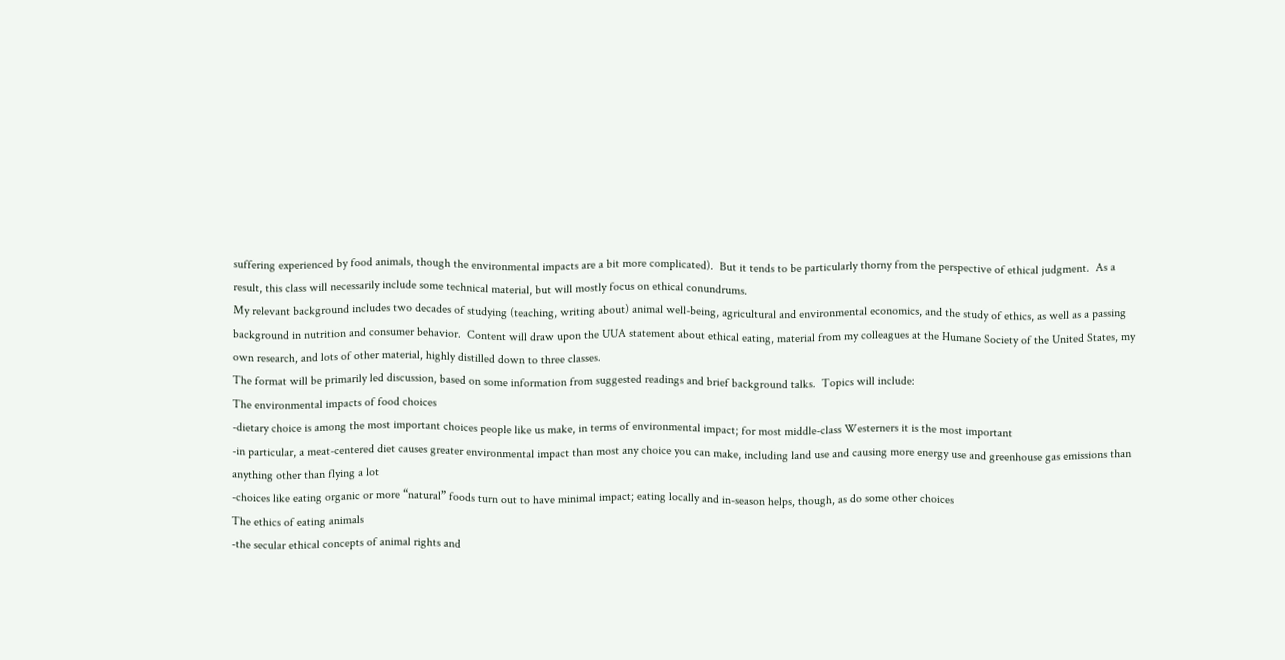suffering experienced by food animals, though the environmental impacts are a bit more complicated).  But it tends to be particularly thorny from the perspective of ethical judgment.  As a result, this class will necessarily include some technical material, but will mostly focus on ethical conundrums.
My relevant background includes two decades of studying (teaching, writing about) animal well-being, agricultural and environmental economics, and the study of ethics, as well as a passing background in nutrition and consumer behavior.  Content will draw upon the UUA statement about ethical eating, material from my colleagues at the Humane Society of the United States, my own research, and lots of other material, highly distilled down to three classes.
The format will be primarily led discussion, based on some information from suggested readings and brief background talks.  Topics will include:
The environmental impacts of food choices
-dietary choice is among the most important choices people like us make, in terms of environmental impact; for most middle-class Westerners it is the most important
-in particular, a meat-centered diet causes greater environmental impact than most any choice you can make, including land use and causing more energy use and greenhouse gas emissions than anything other than flying a lot
-choices like eating organic or more “natural” foods turn out to have minimal impact; eating locally and in-season helps, though, as do some other choices
The ethics of eating animals
-the secular ethical concepts of animal rights and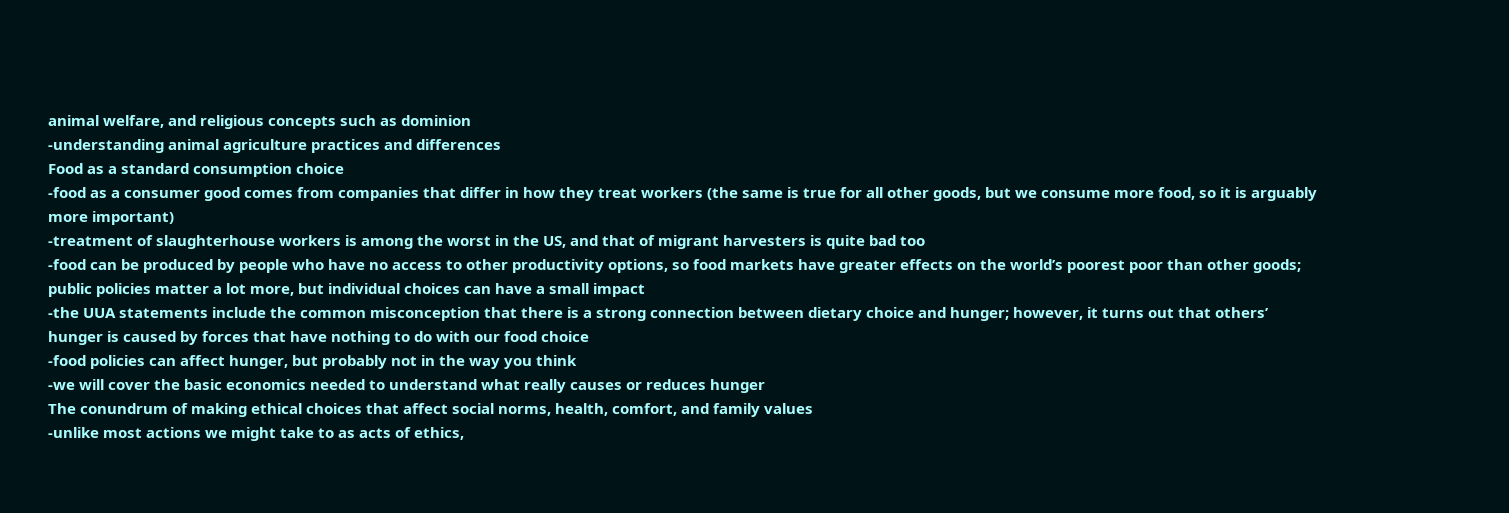animal welfare, and religious concepts such as dominion
-understanding animal agriculture practices and differences
Food as a standard consumption choice
-food as a consumer good comes from companies that differ in how they treat workers (the same is true for all other goods, but we consume more food, so it is arguably more important)
-treatment of slaughterhouse workers is among the worst in the US, and that of migrant harvesters is quite bad too
-food can be produced by people who have no access to other productivity options, so food markets have greater effects on the world’s poorest poor than other goods; public policies matter a lot more, but individual choices can have a small impact
-the UUA statements include the common misconception that there is a strong connection between dietary choice and hunger; however, it turns out that others’ hunger is caused by forces that have nothing to do with our food choice
-food policies can affect hunger, but probably not in the way you think
-we will cover the basic economics needed to understand what really causes or reduces hunger
The conundrum of making ethical choices that affect social norms, health, comfort, and family values
-unlike most actions we might take to as acts of ethics,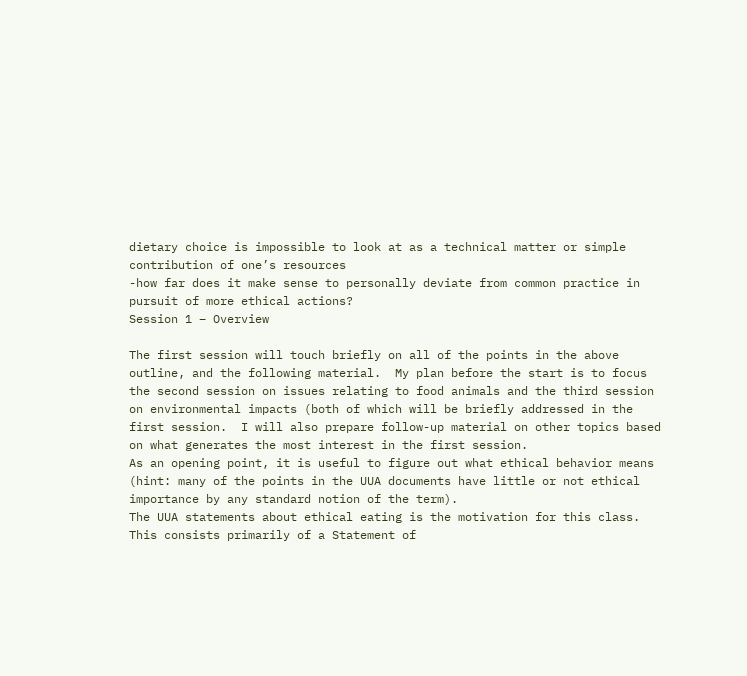dietary choice is impossible to look at as a technical matter or simple contribution of one’s resources
-how far does it make sense to personally deviate from common practice in pursuit of more ethical actions?
Session 1 – Overview

The first session will touch briefly on all of the points in the above outline, and the following material.  My plan before the start is to focus the second session on issues relating to food animals and the third session on environmental impacts (both of which will be briefly addressed in the first session.  I will also prepare follow-up material on other topics based on what generates the most interest in the first session.
As an opening point, it is useful to figure out what ethical behavior means (hint: many of the points in the UUA documents have little or not ethical importance by any standard notion of the term).
The UUA statements about ethical eating is the motivation for this class. This consists primarily of a Statement of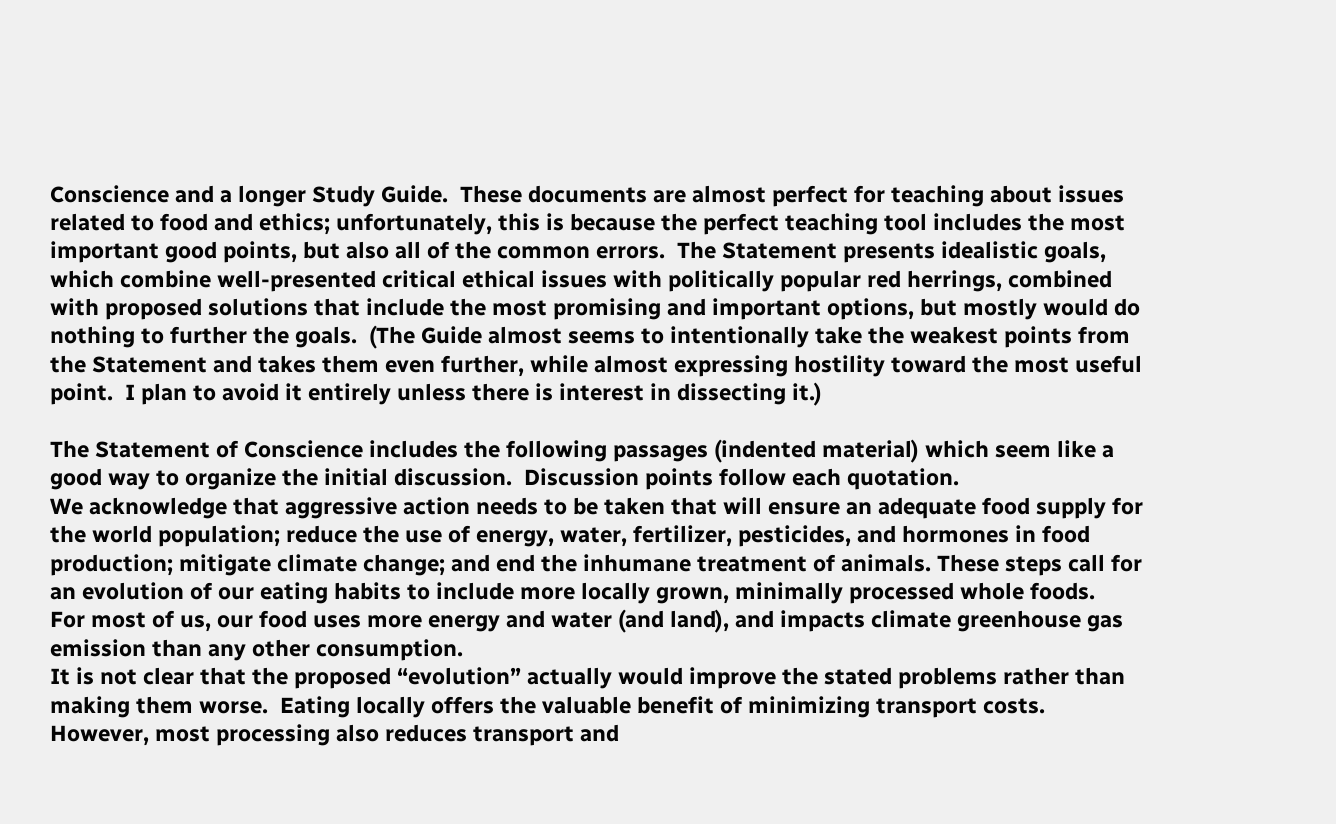Conscience and a longer Study Guide.  These documents are almost perfect for teaching about issues related to food and ethics; unfortunately, this is because the perfect teaching tool includes the most important good points, but also all of the common errors.  The Statement presents idealistic goals, which combine well-presented critical ethical issues with politically popular red herrings, combined with proposed solutions that include the most promising and important options, but mostly would do nothing to further the goals.  (The Guide almost seems to intentionally take the weakest points from the Statement and takes them even further, while almost expressing hostility toward the most useful point.  I plan to avoid it entirely unless there is interest in dissecting it.)

The Statement of Conscience includes the following passages (indented material) which seem like a good way to organize the initial discussion.  Discussion points follow each quotation.
We acknowledge that aggressive action needs to be taken that will ensure an adequate food supply for the world population; reduce the use of energy, water, fertilizer, pesticides, and hormones in food production; mitigate climate change; and end the inhumane treatment of animals. These steps call for an evolution of our eating habits to include more locally grown, minimally processed whole foods.
For most of us, our food uses more energy and water (and land), and impacts climate greenhouse gas emission than any other consumption.
It is not clear that the proposed “evolution” actually would improve the stated problems rather than making them worse.  Eating locally offers the valuable benefit of minimizing transport costs.  However, most processing also reduces transport and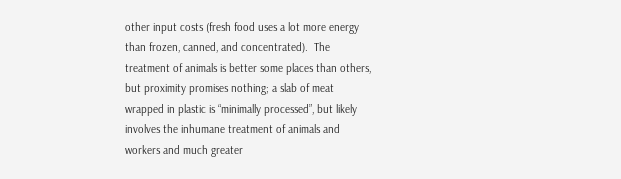other input costs (fresh food uses a lot more energy than frozen, canned, and concentrated).  The treatment of animals is better some places than others, but proximity promises nothing; a slab of meat wrapped in plastic is “minimally processed”, but likely involves the inhumane treatment of animals and workers and much greater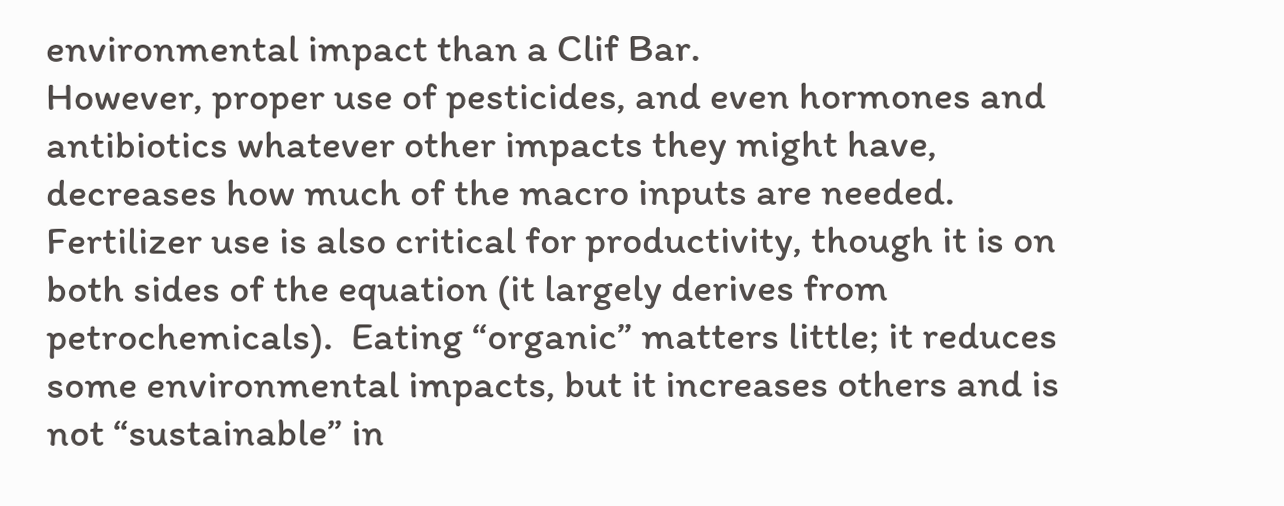environmental impact than a Clif Bar.
However, proper use of pesticides, and even hormones and antibiotics whatever other impacts they might have, decreases how much of the macro inputs are needed.  Fertilizer use is also critical for productivity, though it is on both sides of the equation (it largely derives from petrochemicals).  Eating “organic” matters little; it reduces some environmental impacts, but it increases others and is not “sustainable” in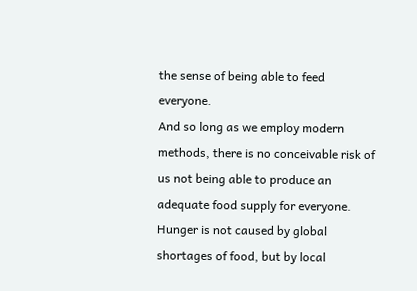the sense of being able to feed everyone.
And so long as we employ modern methods, there is no conceivable risk of us not being able to produce an adequate food supply for everyone.  Hunger is not caused by global shortages of food, but by local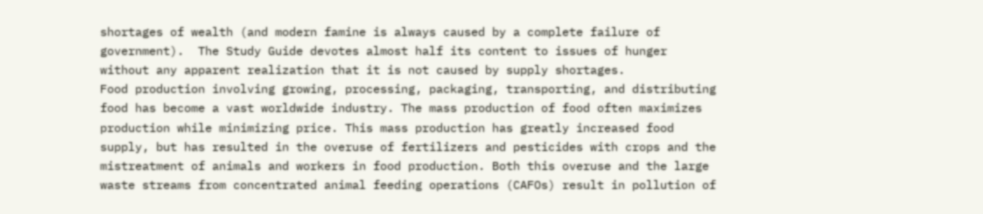shortages of wealth (and modern famine is always caused by a complete failure of government).  The Study Guide devotes almost half its content to issues of hunger without any apparent realization that it is not caused by supply shortages.
Food production involving growing, processing, packaging, transporting, and distributing food has become a vast worldwide industry. The mass production of food often maximizes production while minimizing price. This mass production has greatly increased food supply, but has resulted in the overuse of fertilizers and pesticides with crops and the mistreatment of animals and workers in food production. Both this overuse and the large waste streams from concentrated animal feeding operations (CAFOs) result in pollution of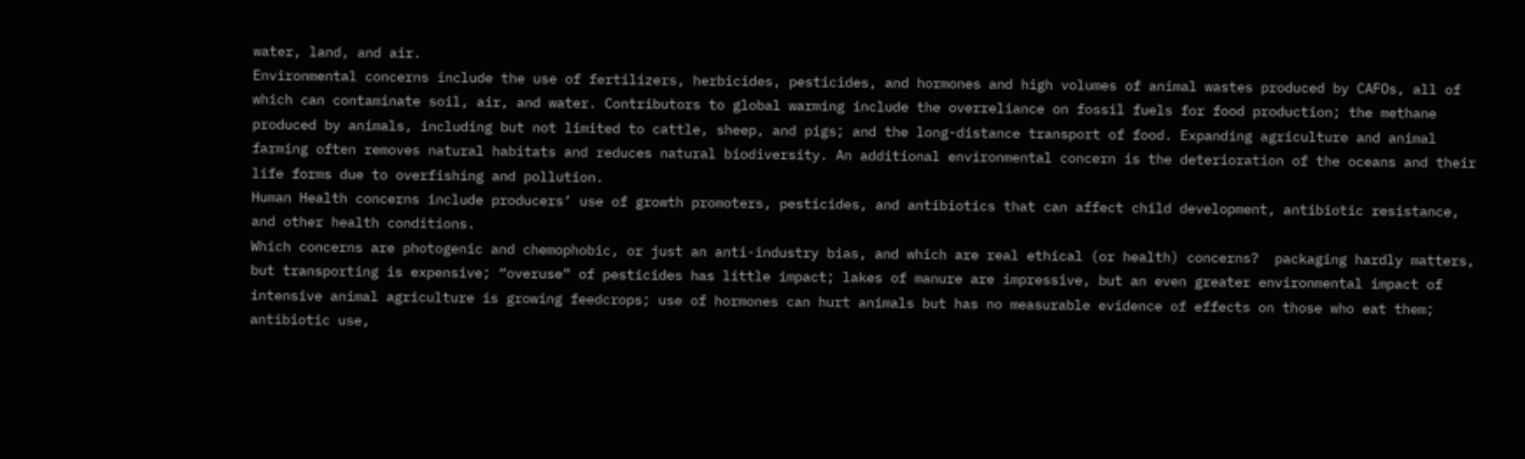water, land, and air.
Environmental concerns include the use of fertilizers, herbicides, pesticides, and hormones and high volumes of animal wastes produced by CAFOs, all of which can contaminate soil, air, and water. Contributors to global warming include the overreliance on fossil fuels for food production; the methane produced by animals, including but not limited to cattle, sheep, and pigs; and the long-distance transport of food. Expanding agriculture and animal farming often removes natural habitats and reduces natural biodiversity. An additional environmental concern is the deterioration of the oceans and their life forms due to overfishing and pollution.
Human Health concerns include producers’ use of growth promoters, pesticides, and antibiotics that can affect child development, antibiotic resistance, and other health conditions.
Which concerns are photogenic and chemophobic, or just an anti-industry bias, and which are real ethical (or health) concerns?  packaging hardly matters, but transporting is expensive; “overuse” of pesticides has little impact; lakes of manure are impressive, but an even greater environmental impact of intensive animal agriculture is growing feedcrops; use of hormones can hurt animals but has no measurable evidence of effects on those who eat them; antibiotic use,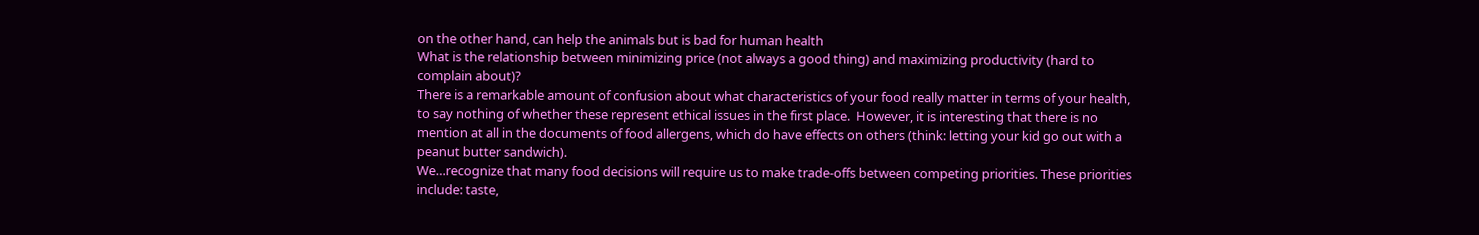on the other hand, can help the animals but is bad for human health
What is the relationship between minimizing price (not always a good thing) and maximizing productivity (hard to complain about)?
There is a remarkable amount of confusion about what characteristics of your food really matter in terms of your health, to say nothing of whether these represent ethical issues in the first place.  However, it is interesting that there is no mention at all in the documents of food allergens, which do have effects on others (think: letting your kid go out with a peanut butter sandwich).
We…recognize that many food decisions will require us to make trade-offs between competing priorities. These priorities include: taste,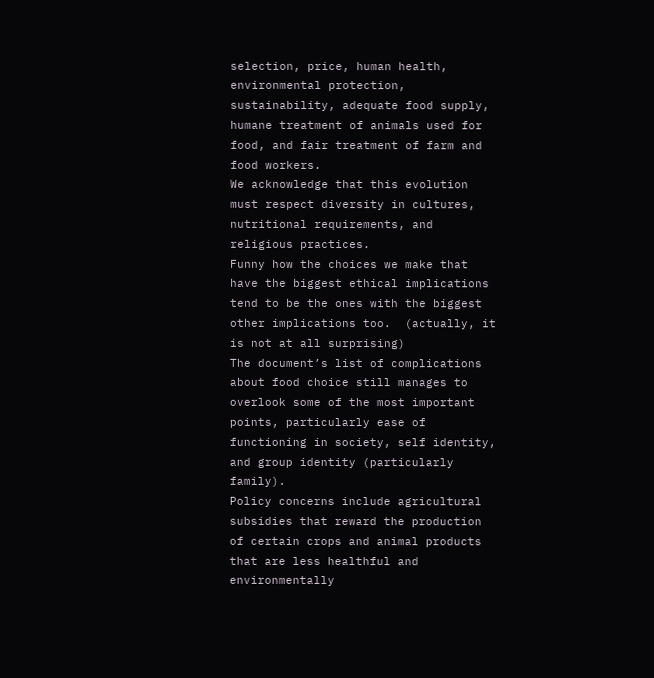selection, price, human health, environmental protection, sustainability, adequate food supply, humane treatment of animals used for food, and fair treatment of farm and food workers.
We acknowledge that this evolution must respect diversity in cultures, nutritional requirements, and religious practices.
Funny how the choices we make that have the biggest ethical implications tend to be the ones with the biggest other implications too.  (actually, it is not at all surprising)
The document’s list of complications about food choice still manages to overlook some of the most important points, particularly ease of functioning in society, self identity, and group identity (particularly family).
Policy concerns include agricultural subsidies that reward the production of certain crops and animal products that are less healthful and environmentally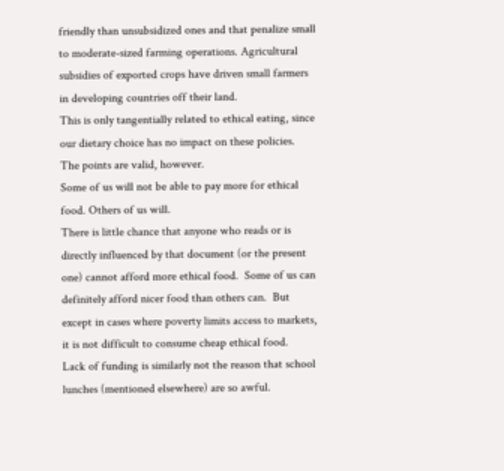friendly than unsubsidized ones and that penalize small to moderate-sized farming operations. Agricultural subsidies of exported crops have driven small farmers in developing countries off their land.
This is only tangentially related to ethical eating, since our dietary choice has no impact on these policies.  The points are valid, however.
Some of us will not be able to pay more for ethical food. Others of us will.
There is little chance that anyone who reads or is directly influenced by that document (or the present one) cannot afford more ethical food.  Some of us can definitely afford nicer food than others can.  But except in cases where poverty limits access to markets, it is not difficult to consume cheap ethical food.
Lack of funding is similarly not the reason that school lunches (mentioned elsewhere) are so awful.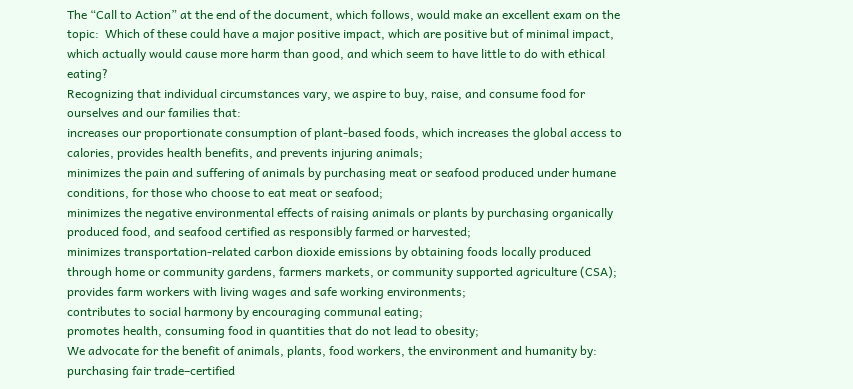The “Call to Action” at the end of the document, which follows, would make an excellent exam on the topic:  Which of these could have a major positive impact, which are positive but of minimal impact, which actually would cause more harm than good, and which seem to have little to do with ethical eating?
Recognizing that individual circumstances vary, we aspire to buy, raise, and consume food for ourselves and our families that:
increases our proportionate consumption of plant-based foods, which increases the global access to calories, provides health benefits, and prevents injuring animals;
minimizes the pain and suffering of animals by purchasing meat or seafood produced under humane conditions, for those who choose to eat meat or seafood;
minimizes the negative environmental effects of raising animals or plants by purchasing organically produced food, and seafood certified as responsibly farmed or harvested;
minimizes transportation-related carbon dioxide emissions by obtaining foods locally produced through home or community gardens, farmers markets, or community supported agriculture (CSA);
provides farm workers with living wages and safe working environments;
contributes to social harmony by encouraging communal eating;
promotes health, consuming food in quantities that do not lead to obesity;
We advocate for the benefit of animals, plants, food workers, the environment and humanity by:
purchasing fair trade–certified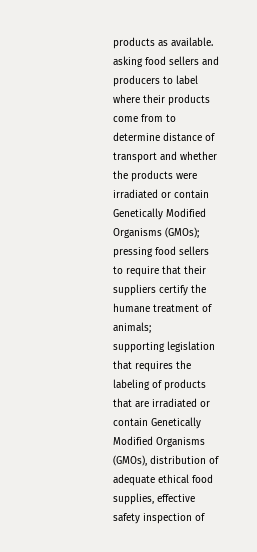products as available.
asking food sellers and producers to label where their products come from to determine distance of transport and whether the products were irradiated or contain Genetically Modified Organisms (GMOs);
pressing food sellers to require that their suppliers certify the humane treatment of animals;
supporting legislation that requires the labeling of products that are irradiated or contain Genetically Modified Organisms (GMOs), distribution of adequate ethical food supplies, effective safety inspection of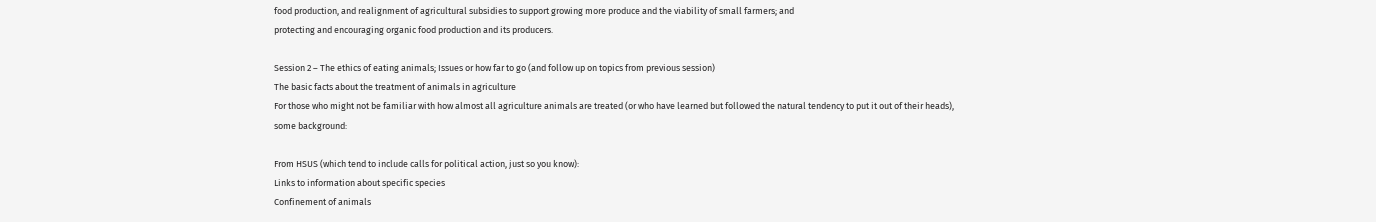food production, and realignment of agricultural subsidies to support growing more produce and the viability of small farmers; and
protecting and encouraging organic food production and its producers.

Session 2 – The ethics of eating animals; Issues or how far to go (and follow up on topics from previous session)
The basic facts about the treatment of animals in agriculture
For those who might not be familiar with how almost all agriculture animals are treated (or who have learned but followed the natural tendency to put it out of their heads), some background:

From HSUS (which tend to include calls for political action, just so you know):
Links to information about specific species
Confinement of animals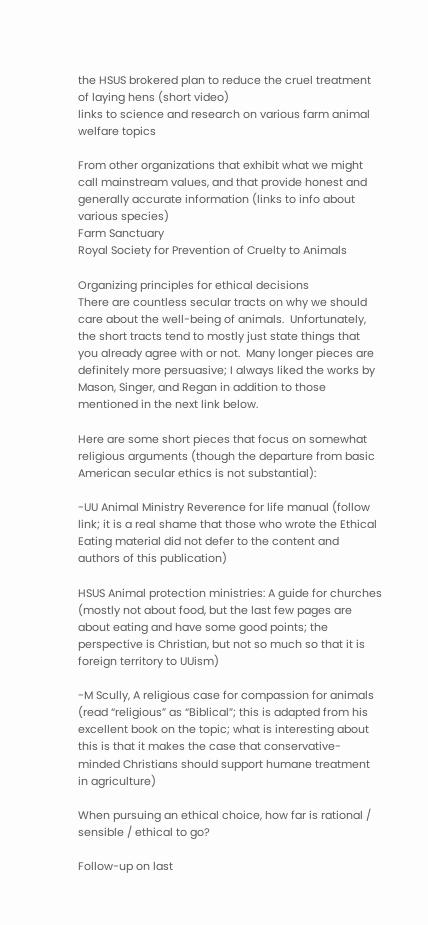the HSUS brokered plan to reduce the cruel treatment of laying hens (short video)
links to science and research on various farm animal welfare topics

From other organizations that exhibit what we might call mainstream values, and that provide honest and generally accurate information (links to info about various species)
Farm Sanctuary
Royal Society for Prevention of Cruelty to Animals

Organizing principles for ethical decisions
There are countless secular tracts on why we should care about the well-being of animals.  Unfortunately, the short tracts tend to mostly just state things that you already agree with or not.  Many longer pieces are definitely more persuasive; I always liked the works by Mason, Singer, and Regan in addition to those mentioned in the next link below.

Here are some short pieces that focus on somewhat religious arguments (though the departure from basic American secular ethics is not substantial):

-UU Animal Ministry Reverence for life manual (follow link; it is a real shame that those who wrote the Ethical Eating material did not defer to the content and authors of this publication)

HSUS Animal protection ministries: A guide for churches (mostly not about food, but the last few pages are about eating and have some good points; the perspective is Christian, but not so much so that it is foreign territory to UUism)

-M Scully, A religious case for compassion for animals (read “religious” as “Biblical”; this is adapted from his excellent book on the topic; what is interesting about this is that it makes the case that conservative-minded Christians should support humane treatment in agriculture)

When pursuing an ethical choice, how far is rational / sensible / ethical to go?

Follow-up on last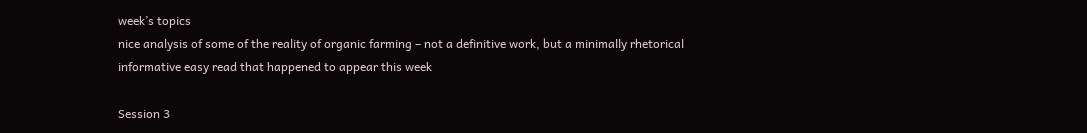week’s topics
nice analysis of some of the reality of organic farming – not a definitive work, but a minimally rhetorical informative easy read that happened to appear this week

Session 3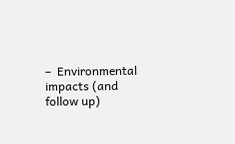–  Environmental impacts (and follow up)